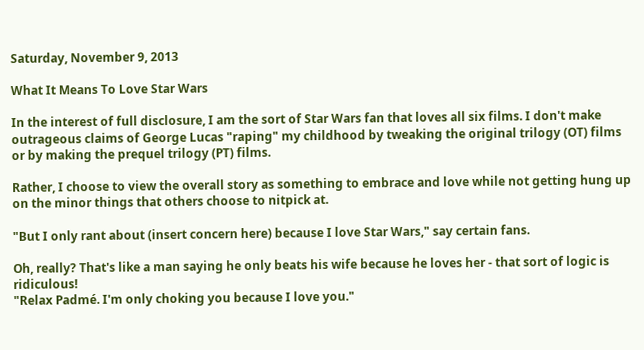Saturday, November 9, 2013

What It Means To Love Star Wars

In the interest of full disclosure, I am the sort of Star Wars fan that loves all six films. I don't make outrageous claims of George Lucas "raping" my childhood by tweaking the original trilogy (OT) films or by making the prequel trilogy (PT) films.

Rather, I choose to view the overall story as something to embrace and love while not getting hung up on the minor things that others choose to nitpick at.

"But I only rant about (insert concern here) because I love Star Wars," say certain fans.

Oh, really? That's like a man saying he only beats his wife because he loves her - that sort of logic is ridiculous!
"Relax Padmé. I'm only choking you because I love you."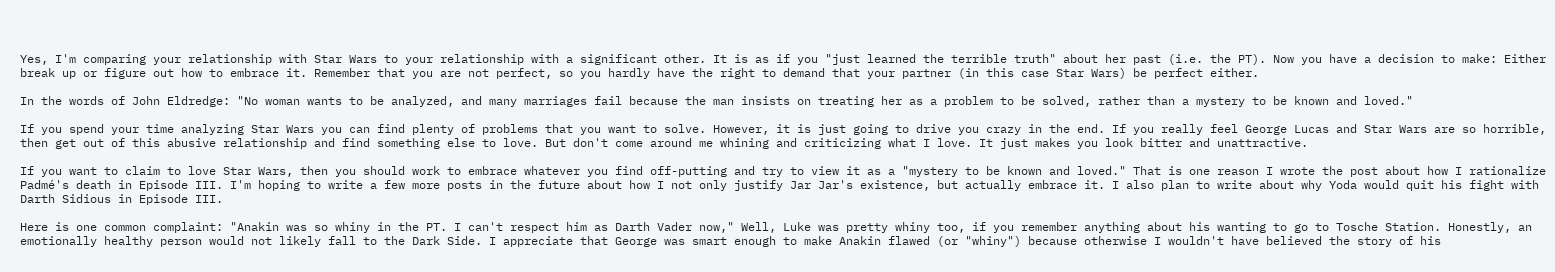Yes, I'm comparing your relationship with Star Wars to your relationship with a significant other. It is as if you "just learned the terrible truth" about her past (i.e. the PT). Now you have a decision to make: Either break up or figure out how to embrace it. Remember that you are not perfect, so you hardly have the right to demand that your partner (in this case Star Wars) be perfect either.

In the words of John Eldredge: "No woman wants to be analyzed, and many marriages fail because the man insists on treating her as a problem to be solved, rather than a mystery to be known and loved."

If you spend your time analyzing Star Wars you can find plenty of problems that you want to solve. However, it is just going to drive you crazy in the end. If you really feel George Lucas and Star Wars are so horrible, then get out of this abusive relationship and find something else to love. But don't come around me whining and criticizing what I love. It just makes you look bitter and unattractive.

If you want to claim to love Star Wars, then you should work to embrace whatever you find off-putting and try to view it as a "mystery to be known and loved." That is one reason I wrote the post about how I rationalize Padmé's death in Episode III. I'm hoping to write a few more posts in the future about how I not only justify Jar Jar's existence, but actually embrace it. I also plan to write about why Yoda would quit his fight with Darth Sidious in Episode III.

Here is one common complaint: "Anakin was so whiny in the PT. I can't respect him as Darth Vader now," Well, Luke was pretty whiny too, if you remember anything about his wanting to go to Tosche Station. Honestly, an emotionally healthy person would not likely fall to the Dark Side. I appreciate that George was smart enough to make Anakin flawed (or "whiny") because otherwise I wouldn't have believed the story of his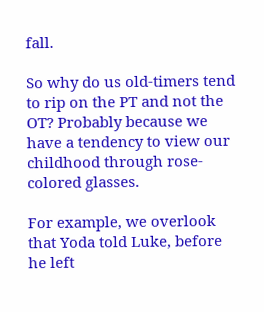fall.

So why do us old-timers tend to rip on the PT and not the OT? Probably because we have a tendency to view our childhood through rose-colored glasses.

For example, we overlook that Yoda told Luke, before he left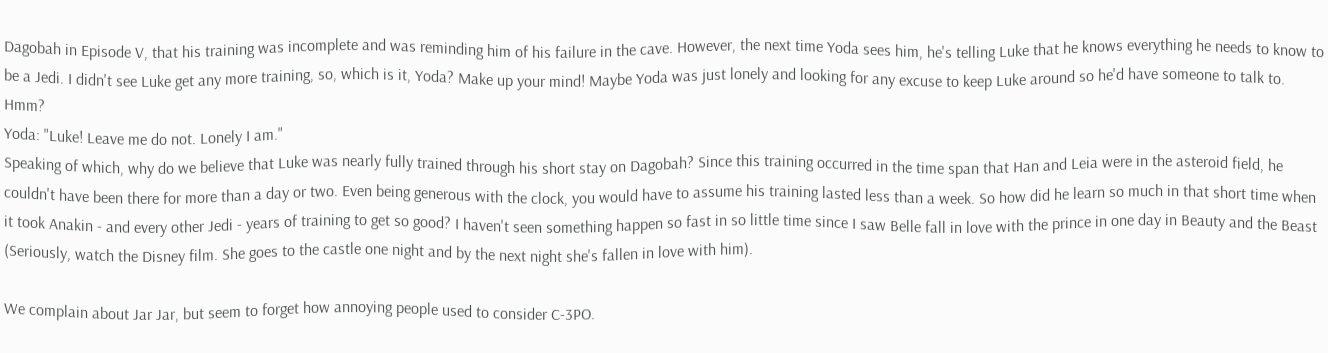Dagobah in Episode V, that his training was incomplete and was reminding him of his failure in the cave. However, the next time Yoda sees him, he's telling Luke that he knows everything he needs to know to be a Jedi. I didn't see Luke get any more training, so, which is it, Yoda? Make up your mind! Maybe Yoda was just lonely and looking for any excuse to keep Luke around so he'd have someone to talk to. Hmm?
Yoda: "Luke! Leave me do not. Lonely I am."
Speaking of which, why do we believe that Luke was nearly fully trained through his short stay on Dagobah? Since this training occurred in the time span that Han and Leia were in the asteroid field, he couldn't have been there for more than a day or two. Even being generous with the clock, you would have to assume his training lasted less than a week. So how did he learn so much in that short time when it took Anakin - and every other Jedi - years of training to get so good? I haven't seen something happen so fast in so little time since I saw Belle fall in love with the prince in one day in Beauty and the Beast (Seriously, watch the Disney film. She goes to the castle one night and by the next night she's fallen in love with him).

We complain about Jar Jar, but seem to forget how annoying people used to consider C-3PO.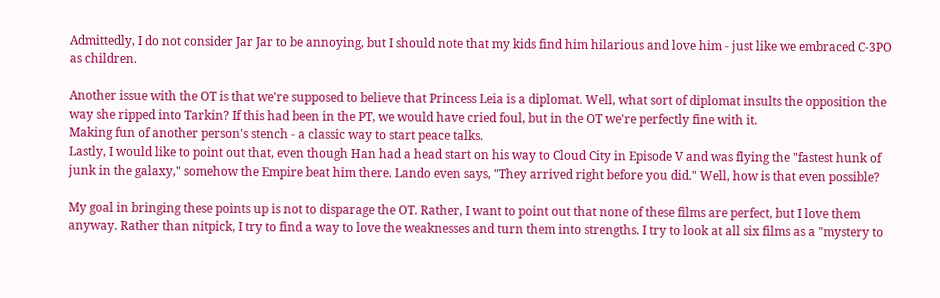Admittedly, I do not consider Jar Jar to be annoying, but I should note that my kids find him hilarious and love him - just like we embraced C-3PO as children.

Another issue with the OT is that we're supposed to believe that Princess Leia is a diplomat. Well, what sort of diplomat insults the opposition the way she ripped into Tarkin? If this had been in the PT, we would have cried foul, but in the OT we're perfectly fine with it.
Making fun of another person's stench - a classic way to start peace talks.
Lastly, I would like to point out that, even though Han had a head start on his way to Cloud City in Episode V and was flying the "fastest hunk of junk in the galaxy," somehow the Empire beat him there. Lando even says, "They arrived right before you did." Well, how is that even possible?

My goal in bringing these points up is not to disparage the OT. Rather, I want to point out that none of these films are perfect, but I love them anyway. Rather than nitpick, I try to find a way to love the weaknesses and turn them into strengths. I try to look at all six films as a "mystery to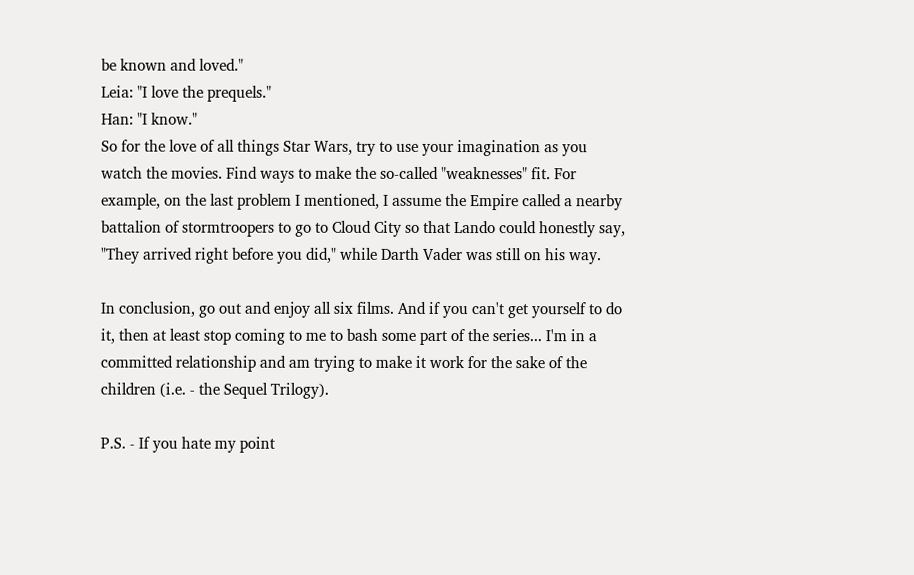be known and loved."
Leia: "I love the prequels."
Han: "I know."
So for the love of all things Star Wars, try to use your imagination as you watch the movies. Find ways to make the so-called "weaknesses" fit. For example, on the last problem I mentioned, I assume the Empire called a nearby battalion of stormtroopers to go to Cloud City so that Lando could honestly say, "They arrived right before you did," while Darth Vader was still on his way.

In conclusion, go out and enjoy all six films. And if you can't get yourself to do it, then at least stop coming to me to bash some part of the series... I'm in a committed relationship and am trying to make it work for the sake of the children (i.e. - the Sequel Trilogy).

P.S. - If you hate my point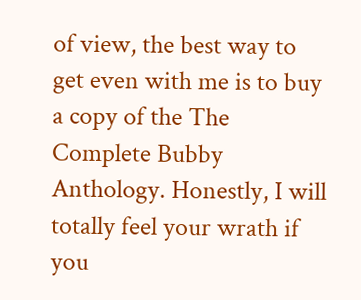of view, the best way to get even with me is to buy a copy of the The Complete Bubby Anthology. Honestly, I will totally feel your wrath if you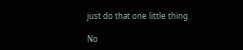just do that one little thing.

No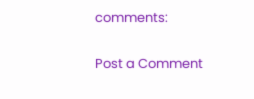comments:

Post a Comment